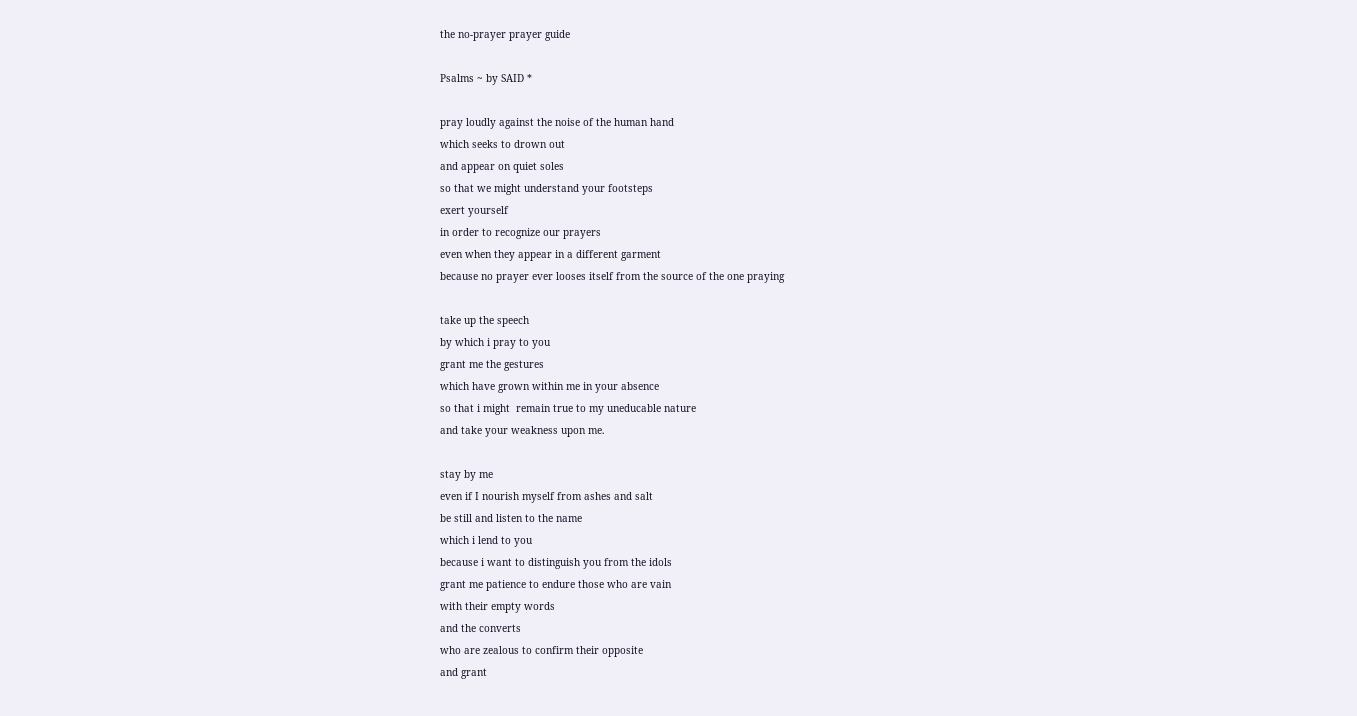the no-prayer prayer guide

Psalms ~ by SAID *

pray loudly against the noise of the human hand
which seeks to drown out
and appear on quiet soles
so that we might understand your footsteps
exert yourself
in order to recognize our prayers
even when they appear in a different garment
because no prayer ever looses itself from the source of the one praying

take up the speech
by which i pray to you
grant me the gestures
which have grown within me in your absence
so that i might  remain true to my uneducable nature
and take your weakness upon me.

stay by me
even if I nourish myself from ashes and salt
be still and listen to the name
which i lend to you
because i want to distinguish you from the idols
grant me patience to endure those who are vain
with their empty words
and the converts
who are zealous to confirm their opposite
and grant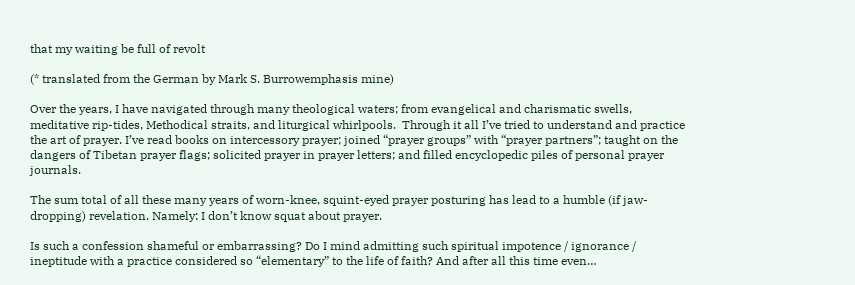that my waiting be full of revolt

(* translated from the German by Mark S. Burrowemphasis mine)

Over the years, I have navigated through many theological waters; from evangelical and charismatic swells, meditative rip-tides, Methodical straits, and liturgical whirlpools.  Through it all I’ve tried to understand and practice the art of prayer. I’ve read books on intercessory prayer; joined “prayer groups” with “prayer partners”; taught on the dangers of Tibetan prayer flags; solicited prayer in prayer letters; and filled encyclopedic piles of personal prayer journals.

The sum total of all these many years of worn-knee, squint-eyed prayer posturing has lead to a humble (if jaw-dropping) revelation. Namely: I don’t know squat about prayer.

Is such a confession shameful or embarrassing? Do I mind admitting such spiritual impotence / ignorance / ineptitude with a practice considered so “elementary” to the life of faith? And after all this time even…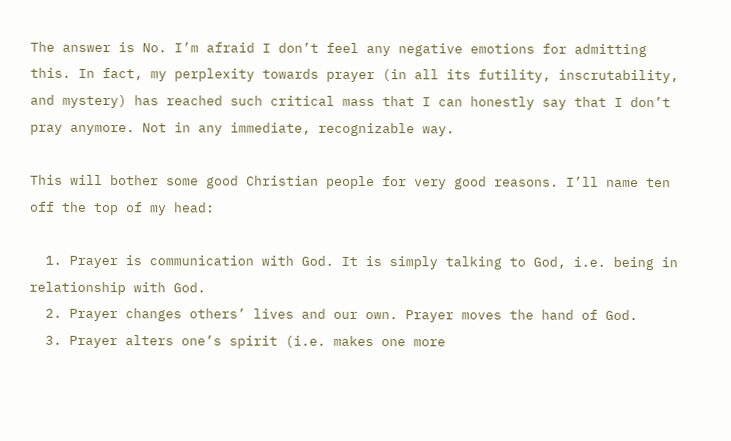The answer is No. I’m afraid I don’t feel any negative emotions for admitting this. In fact, my perplexity towards prayer (in all its futility, inscrutability, and mystery) has reached such critical mass that I can honestly say that I don’t pray anymore. Not in any immediate, recognizable way.

This will bother some good Christian people for very good reasons. I’ll name ten off the top of my head:

  1. Prayer is communication with God. It is simply talking to God, i.e. being in relationship with God.
  2. Prayer changes others’ lives and our own. Prayer moves the hand of God.
  3. Prayer alters one’s spirit (i.e. makes one more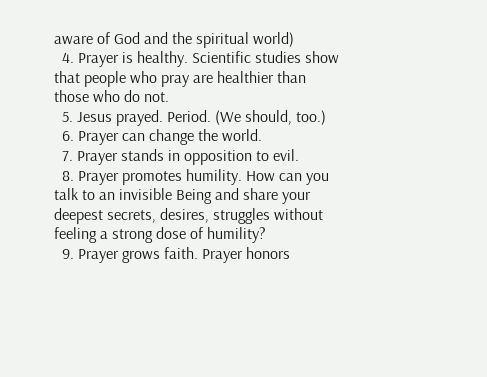aware of God and the spiritual world)
  4. Prayer is healthy. Scientific studies show that people who pray are healthier than those who do not.
  5. Jesus prayed. Period. (We should, too.)
  6. Prayer can change the world.
  7. Prayer stands in opposition to evil.
  8. Prayer promotes humility. How can you talk to an invisible Being and share your deepest secrets, desires, struggles without feeling a strong dose of humility?
  9. Prayer grows faith. Prayer honors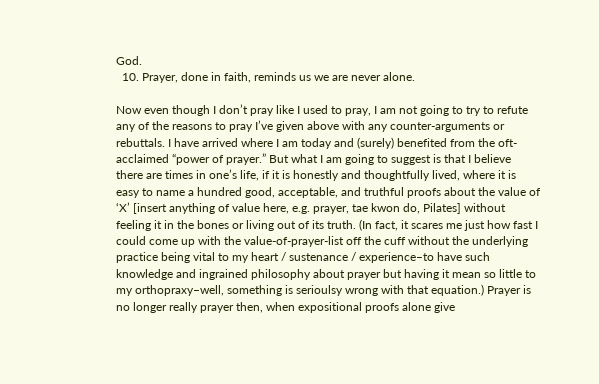God.
  10. Prayer, done in faith, reminds us we are never alone.

Now even though I don’t pray like I used to pray, I am not going to try to refute any of the reasons to pray I’ve given above with any counter-arguments or rebuttals. I have arrived where I am today and (surely) benefited from the oft-acclaimed “power of prayer.” But what I am going to suggest is that I believe there are times in one’s life, if it is honestly and thoughtfully lived, where it is easy to name a hundred good, acceptable, and truthful proofs about the value of ‘X’ [insert anything of value here, e.g. prayer, tae kwon do, Pilates] without feeling it in the bones or living out of its truth. (In fact, it scares me just how fast I could come up with the value-of-prayer-list off the cuff without the underlying practice being vital to my heart / sustenance / experience–to have such knowledge and ingrained philosophy about prayer but having it mean so little to my orthopraxy–well, something is serioulsy wrong with that equation.) Prayer is no longer really prayer then, when expositional proofs alone give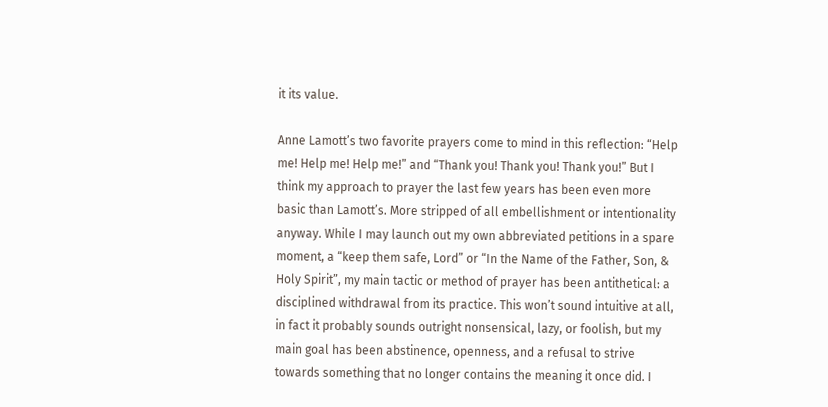it its value.

Anne Lamott’s two favorite prayers come to mind in this reflection: “Help me! Help me! Help me!” and “Thank you! Thank you! Thank you!” But I think my approach to prayer the last few years has been even more basic than Lamott’s. More stripped of all embellishment or intentionality anyway. While I may launch out my own abbreviated petitions in a spare moment, a “keep them safe, Lord” or “In the Name of the Father, Son, & Holy Spirit”, my main tactic or method of prayer has been antithetical: a disciplined withdrawal from its practice. This won’t sound intuitive at all, in fact it probably sounds outright nonsensical, lazy, or foolish, but my main goal has been abstinence, openness, and a refusal to strive towards something that no longer contains the meaning it once did. I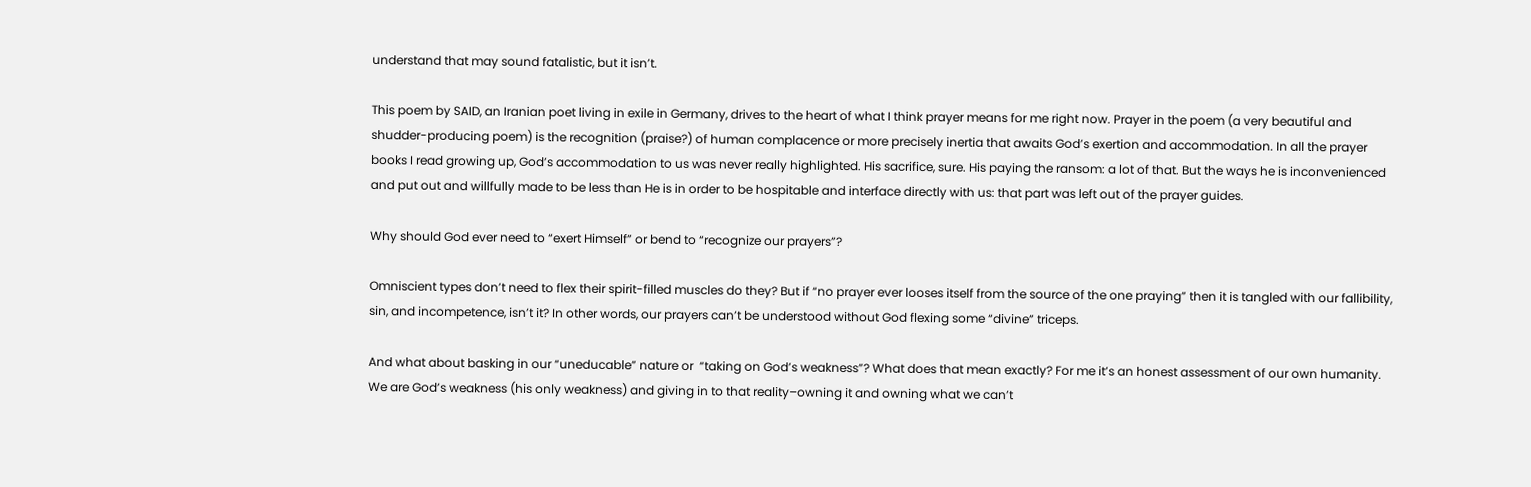understand that may sound fatalistic, but it isn’t.

This poem by SAID, an Iranian poet living in exile in Germany, drives to the heart of what I think prayer means for me right now. Prayer in the poem (a very beautiful and shudder-producing poem) is the recognition (praise?) of human complacence or more precisely inertia that awaits God’s exertion and accommodation. In all the prayer books I read growing up, God’s accommodation to us was never really highlighted. His sacrifice, sure. His paying the ransom: a lot of that. But the ways he is inconvenienced and put out and willfully made to be less than He is in order to be hospitable and interface directly with us: that part was left out of the prayer guides.

Why should God ever need to “exert Himself” or bend to “recognize our prayers”?

Omniscient types don’t need to flex their spirit-filled muscles do they? But if “no prayer ever looses itself from the source of the one praying” then it is tangled with our fallibility, sin, and incompetence, isn’t it? In other words, our prayers can’t be understood without God flexing some “divine” triceps.

And what about basking in our “uneducable” nature or  “taking on God’s weakness”? What does that mean exactly? For me it’s an honest assessment of our own humanity. We are God’s weakness (his only weakness) and giving in to that reality–owning it and owning what we can’t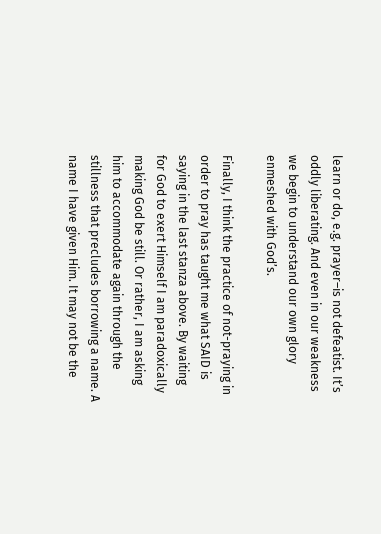learn or do, e.g. prayer–is not defeatist. It’s oddly liberating. And even in our weakness we begin to understand our own glory enmeshed with God’s.

Finally, I think the practice of not-praying in order to pray has taught me what SAID is saying in the last stanza above. By waiting for God to exert Himself I am paradoxically making God be still. Or rather, I am asking him to accommodate again through the stillness that precludes borrowing a name. A name I have given Him. It may not be the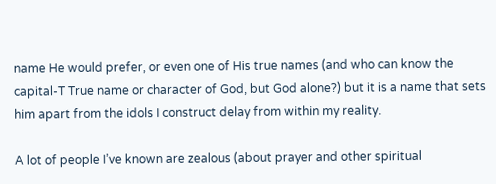name He would prefer, or even one of His true names (and who can know the capital-T True name or character of God, but God alone?) but it is a name that sets him apart from the idols I construct delay from within my reality.

A lot of people I’ve known are zealous (about prayer and other spiritual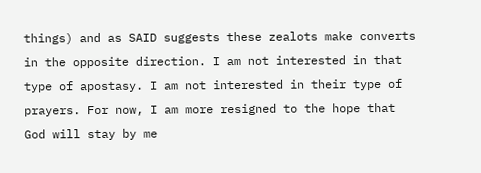things) and as SAID suggests these zealots make converts in the opposite direction. I am not interested in that type of apostasy. I am not interested in their type of prayers. For now, I am more resigned to the hope that God will stay by me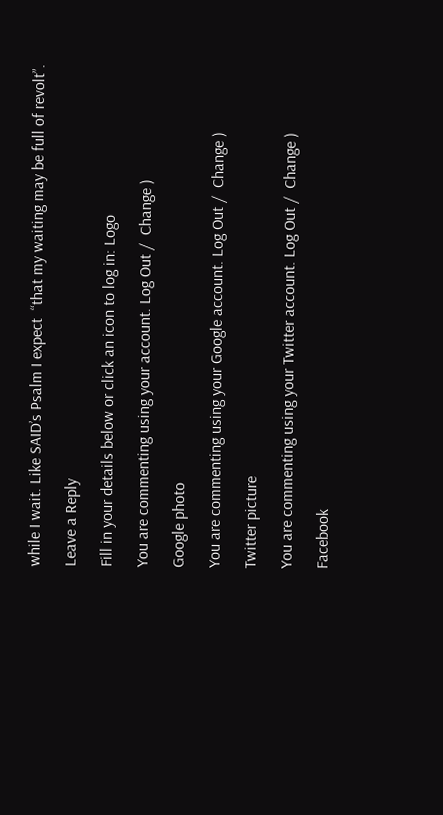while I wait. Like SAID’s Psalm I expect  “that my waiting may be full of revolt”.

Leave a Reply

Fill in your details below or click an icon to log in: Logo

You are commenting using your account. Log Out /  Change )

Google photo

You are commenting using your Google account. Log Out /  Change )

Twitter picture

You are commenting using your Twitter account. Log Out /  Change )

Facebook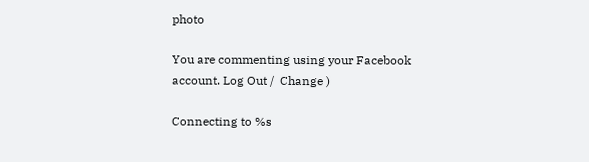photo

You are commenting using your Facebook account. Log Out /  Change )

Connecting to %s